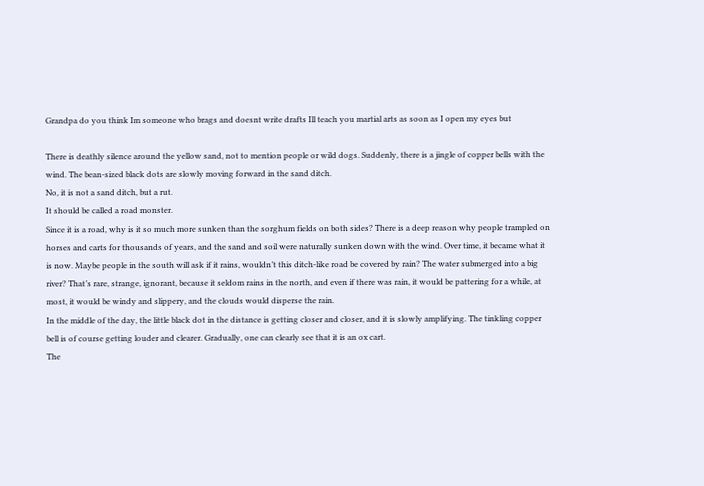Grandpa do you think Im someone who brags and doesnt write drafts Ill teach you martial arts as soon as I open my eyes but

There is deathly silence around the yellow sand, not to mention people or wild dogs. Suddenly, there is a jingle of copper bells with the wind. The bean-sized black dots are slowly moving forward in the sand ditch.
No, it is not a sand ditch, but a rut.
It should be called a road monster.
Since it is a road, why is it so much more sunken than the sorghum fields on both sides? There is a deep reason why people trampled on horses and carts for thousands of years, and the sand and soil were naturally sunken down with the wind. Over time, it became what it is now. Maybe people in the south will ask if it rains, wouldn’t this ditch-like road be covered by rain? The water submerged into a big river? That’s rare, strange, ignorant, because it seldom rains in the north, and even if there was rain, it would be pattering for a while, at most, it would be windy and slippery, and the clouds would disperse the rain.
In the middle of the day, the little black dot in the distance is getting closer and closer, and it is slowly amplifying. The tinkling copper bell is of course getting louder and clearer. Gradually, one can clearly see that it is an ox cart.
The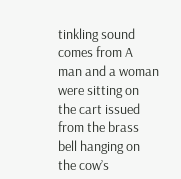tinkling sound comes from A man and a woman were sitting on the cart issued from the brass bell hanging on the cow’s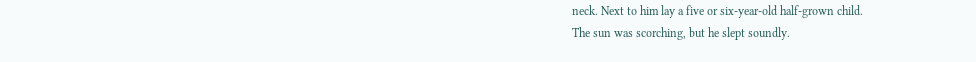neck. Next to him lay a five or six-year-old half-grown child.
The sun was scorching, but he slept soundly.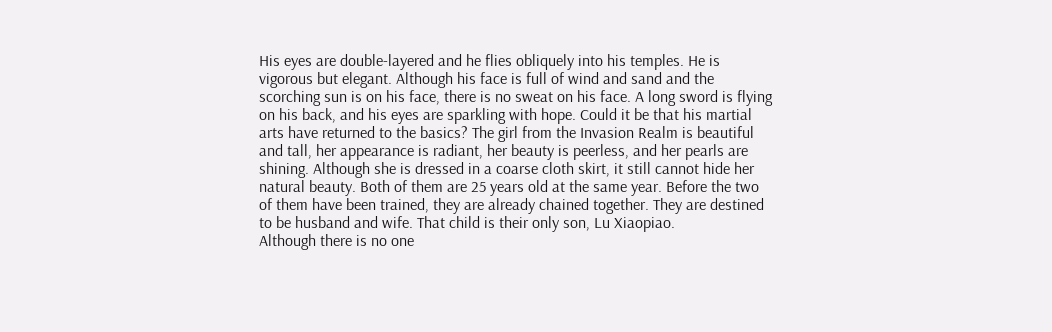His eyes are double-layered and he flies obliquely into his temples. He is vigorous but elegant. Although his face is full of wind and sand and the scorching sun is on his face, there is no sweat on his face. A long sword is flying on his back, and his eyes are sparkling with hope. Could it be that his martial arts have returned to the basics? The girl from the Invasion Realm is beautiful and tall, her appearance is radiant, her beauty is peerless, and her pearls are shining. Although she is dressed in a coarse cloth skirt, it still cannot hide her natural beauty. Both of them are 25 years old at the same year. Before the two of them have been trained, they are already chained together. They are destined to be husband and wife. That child is their only son, Lu Xiaopiao.
Although there is no one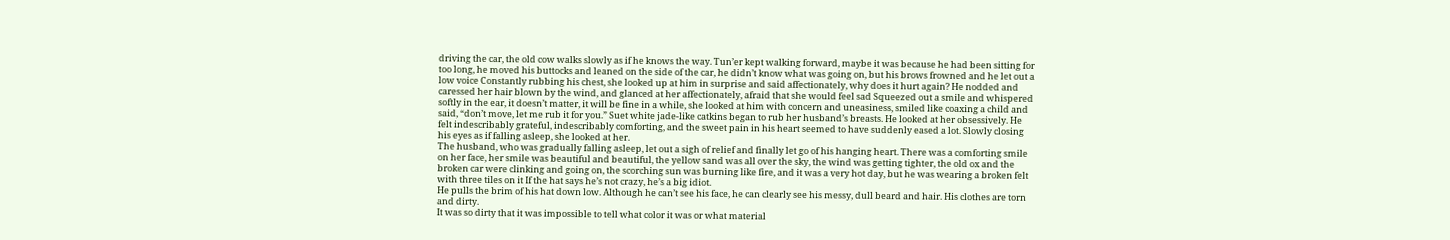driving the car, the old cow walks slowly as if he knows the way. Tun’er kept walking forward, maybe it was because he had been sitting for too long, he moved his buttocks and leaned on the side of the car, he didn’t know what was going on, but his brows frowned and he let out a low voice Constantly rubbing his chest, she looked up at him in surprise and said affectionately, why does it hurt again? He nodded and caressed her hair blown by the wind, and glanced at her affectionately, afraid that she would feel sad Squeezed out a smile and whispered softly in the ear, it doesn’t matter, it will be fine in a while, she looked at him with concern and uneasiness, smiled like coaxing a child and said, “don’t move, let me rub it for you.” Suet white jade-like catkins began to rub her husband’s breasts. He looked at her obsessively. He felt indescribably grateful, indescribably comforting, and the sweet pain in his heart seemed to have suddenly eased a lot. Slowly closing his eyes as if falling asleep, she looked at her.
The husband, who was gradually falling asleep, let out a sigh of relief and finally let go of his hanging heart. There was a comforting smile on her face, her smile was beautiful and beautiful, the yellow sand was all over the sky, the wind was getting tighter, the old ox and the broken car were clinking and going on, the scorching sun was burning like fire, and it was a very hot day, but he was wearing a broken felt with three tiles on it If the hat says he’s not crazy, he’s a big idiot.
He pulls the brim of his hat down low. Although he can’t see his face, he can clearly see his messy, dull beard and hair. His clothes are torn and dirty.
It was so dirty that it was impossible to tell what color it was or what material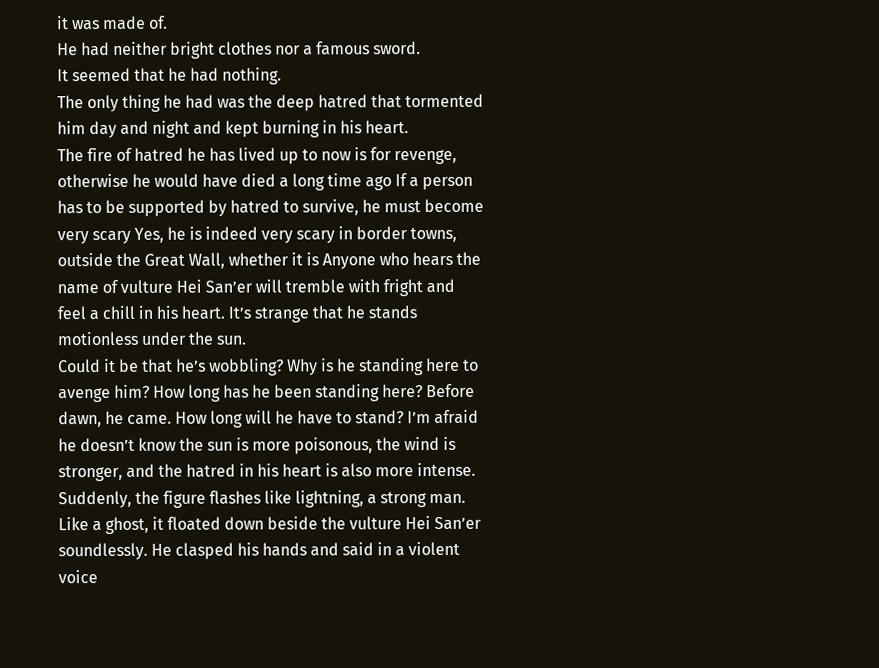it was made of.
He had neither bright clothes nor a famous sword.
It seemed that he had nothing.
The only thing he had was the deep hatred that tormented him day and night and kept burning in his heart.
The fire of hatred he has lived up to now is for revenge, otherwise he would have died a long time ago If a person has to be supported by hatred to survive, he must become very scary Yes, he is indeed very scary in border towns, outside the Great Wall, whether it is Anyone who hears the name of vulture Hei San’er will tremble with fright and feel a chill in his heart. It’s strange that he stands motionless under the sun.
Could it be that he’s wobbling? Why is he standing here to avenge him? How long has he been standing here? Before dawn, he came. How long will he have to stand? I’m afraid he doesn’t know the sun is more poisonous, the wind is stronger, and the hatred in his heart is also more intense. Suddenly, the figure flashes like lightning, a strong man.
Like a ghost, it floated down beside the vulture Hei San’er soundlessly. He clasped his hands and said in a violent voice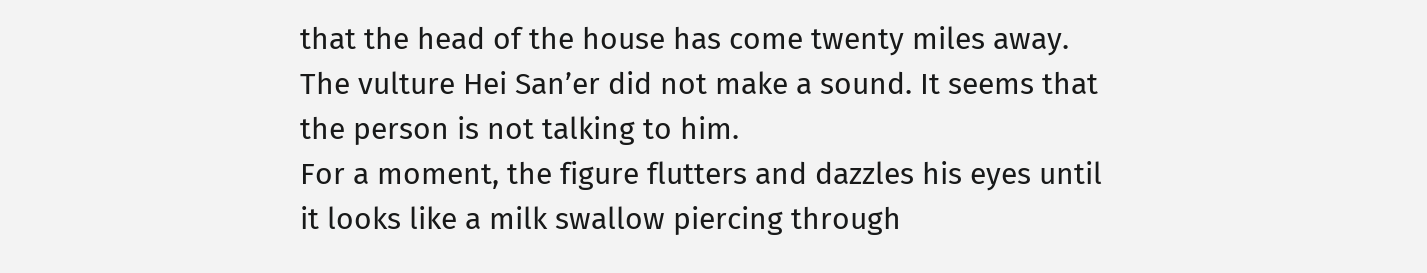that the head of the house has come twenty miles away. The vulture Hei San’er did not make a sound. It seems that the person is not talking to him.
For a moment, the figure flutters and dazzles his eyes until it looks like a milk swallow piercing through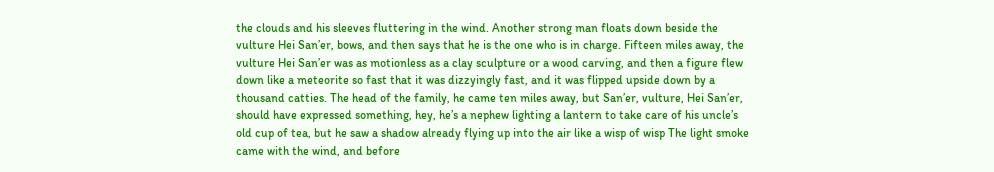the clouds and his sleeves fluttering in the wind. Another strong man floats down beside the vulture Hei San’er, bows, and then says that he is the one who is in charge. Fifteen miles away, the vulture Hei San’er was as motionless as a clay sculpture or a wood carving, and then a figure flew down like a meteorite so fast that it was dizzyingly fast, and it was flipped upside down by a thousand catties. The head of the family, he came ten miles away, but San’er, vulture, Hei San’er, should have expressed something, hey, he’s a nephew lighting a lantern to take care of his uncle’s old cup of tea, but he saw a shadow already flying up into the air like a wisp of wisp The light smoke came with the wind, and before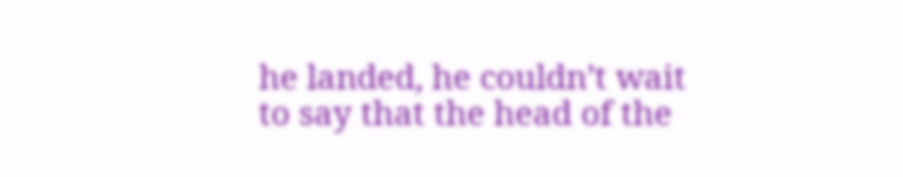he landed, he couldn’t wait to say that the head of the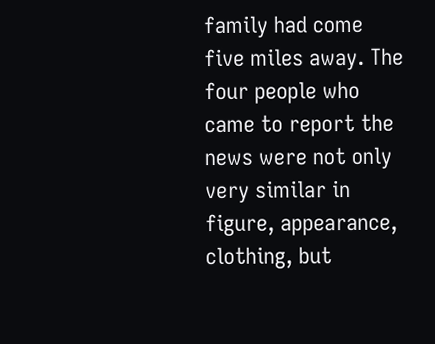family had come five miles away. The four people who came to report the news were not only very similar in figure, appearance, clothing, but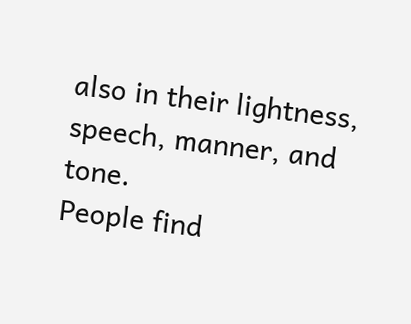also in their lightness, speech, manner, and tone.
People find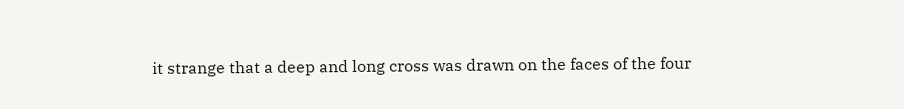it strange that a deep and long cross was drawn on the faces of the four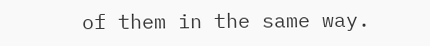of them in the same way.